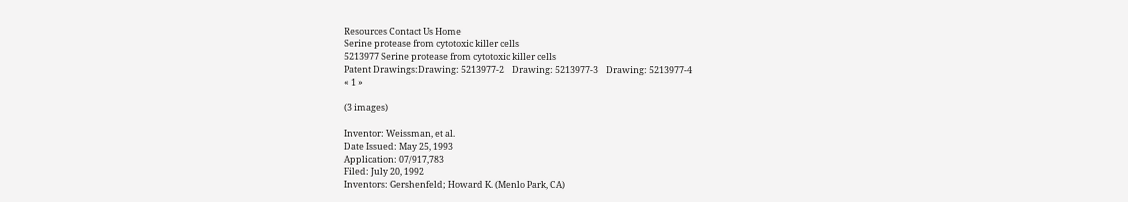Resources Contact Us Home
Serine protease from cytotoxic killer cells
5213977 Serine protease from cytotoxic killer cells
Patent Drawings:Drawing: 5213977-2    Drawing: 5213977-3    Drawing: 5213977-4
« 1 »

(3 images)

Inventor: Weissman, et al.
Date Issued: May 25, 1993
Application: 07/917,783
Filed: July 20, 1992
Inventors: Gershenfeld; Howard K. (Menlo Park, CA)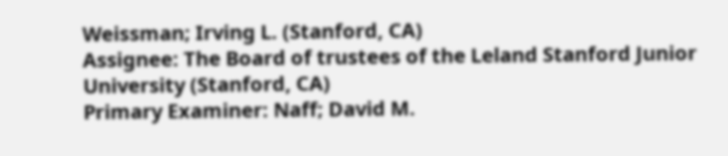Weissman; Irving L. (Stanford, CA)
Assignee: The Board of trustees of the Leland Stanford Junior University (Stanford, CA)
Primary Examiner: Naff; David M.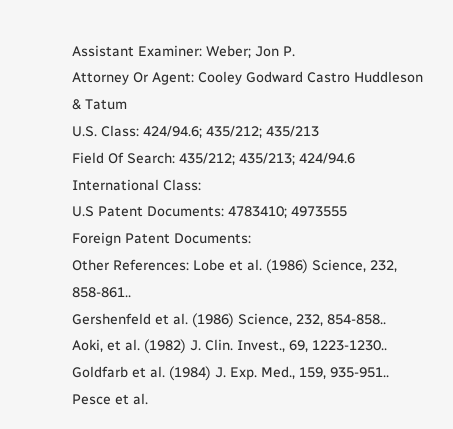Assistant Examiner: Weber; Jon P.
Attorney Or Agent: Cooley Godward Castro Huddleson & Tatum
U.S. Class: 424/94.6; 435/212; 435/213
Field Of Search: 435/212; 435/213; 424/94.6
International Class:
U.S Patent Documents: 4783410; 4973555
Foreign Patent Documents:
Other References: Lobe et al. (1986) Science, 232, 858-861..
Gershenfeld et al. (1986) Science, 232, 854-858..
Aoki, et al. (1982) J. Clin. Invest., 69, 1223-1230..
Goldfarb et al. (1984) J. Exp. Med., 159, 935-951..
Pesce et al.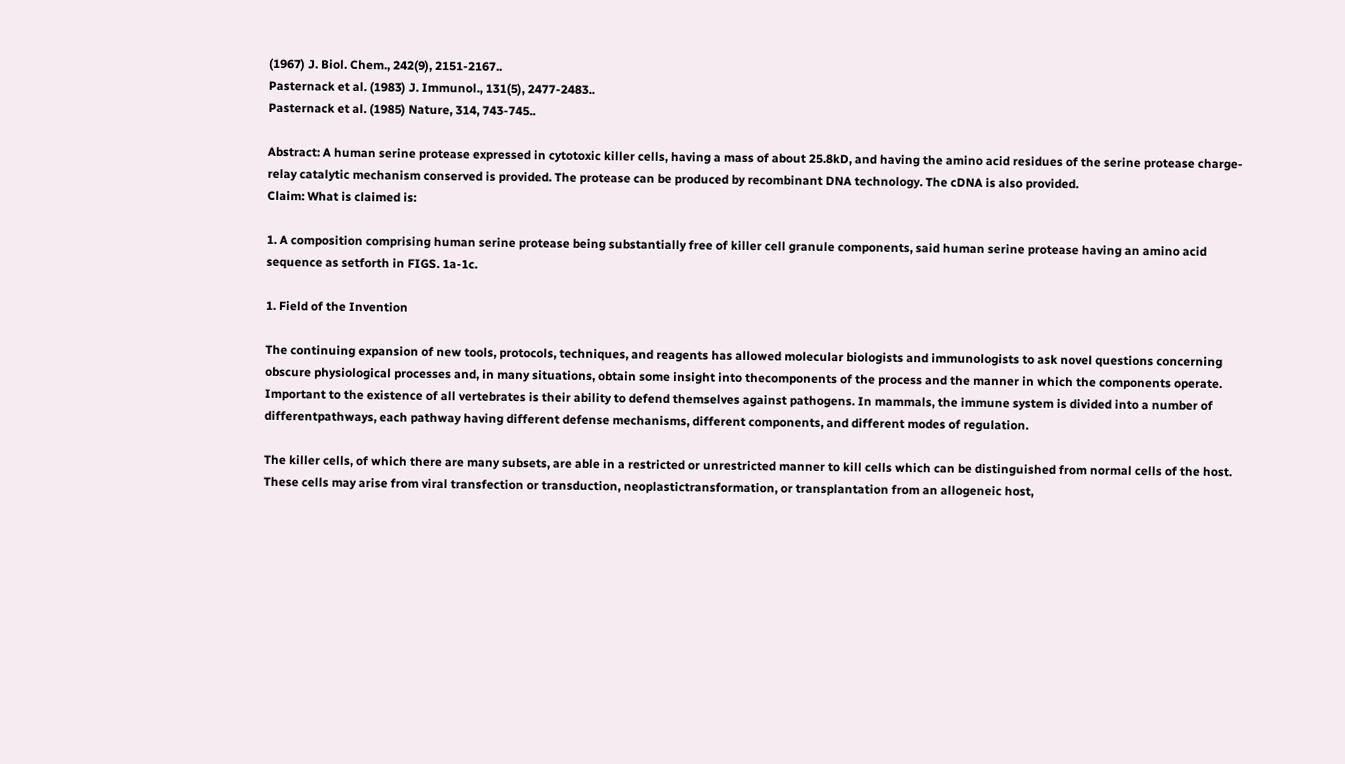(1967) J. Biol. Chem., 242(9), 2151-2167..
Pasternack et al. (1983) J. Immunol., 131(5), 2477-2483..
Pasternack et al. (1985) Nature, 314, 743-745..

Abstract: A human serine protease expressed in cytotoxic killer cells, having a mass of about 25.8kD, and having the amino acid residues of the serine protease charge-relay catalytic mechanism conserved is provided. The protease can be produced by recombinant DNA technology. The cDNA is also provided.
Claim: What is claimed is:

1. A composition comprising human serine protease being substantially free of killer cell granule components, said human serine protease having an amino acid sequence as setforth in FIGS. 1a-1c.

1. Field of the Invention

The continuing expansion of new tools, protocols, techniques, and reagents has allowed molecular biologists and immunologists to ask novel questions concerning obscure physiological processes and, in many situations, obtain some insight into thecomponents of the process and the manner in which the components operate. Important to the existence of all vertebrates is their ability to defend themselves against pathogens. In mammals, the immune system is divided into a number of differentpathways, each pathway having different defense mechanisms, different components, and different modes of regulation.

The killer cells, of which there are many subsets, are able in a restricted or unrestricted manner to kill cells which can be distinguished from normal cells of the host. These cells may arise from viral transfection or transduction, neoplastictransformation, or transplantation from an allogeneic host,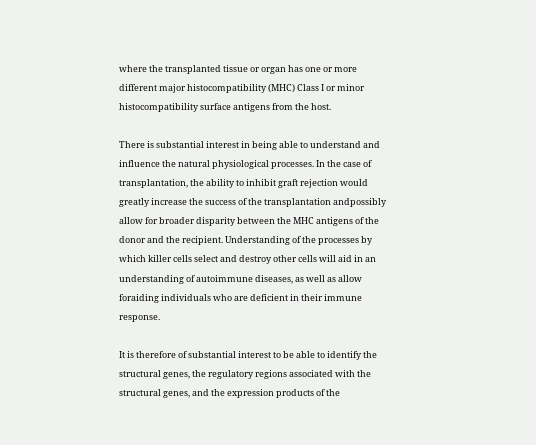where the transplanted tissue or organ has one or more different major histocompatibility (MHC) Class I or minor histocompatibility surface antigens from the host.

There is substantial interest in being able to understand and influence the natural physiological processes. In the case of transplantation, the ability to inhibit graft rejection would greatly increase the success of the transplantation andpossibly allow for broader disparity between the MHC antigens of the donor and the recipient. Understanding of the processes by which killer cells select and destroy other cells will aid in an understanding of autoimmune diseases, as well as allow foraiding individuals who are deficient in their immune response.

It is therefore of substantial interest to be able to identify the structural genes, the regulatory regions associated with the structural genes, and the expression products of the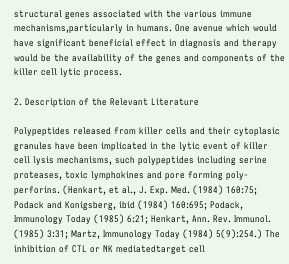structural genes associated with the various immune mechanisms,particularly in humans. One avenue which would have significant beneficial effect in diagnosis and therapy would be the availability of the genes and components of the killer cell lytic process.

2. Description of the Relevant Literature

Polypeptides released from killer cells and their cytoplasic granules have been implicated in the lytic event of killer cell lysis mechanisms, such polypeptides including serine proteases, toxic lymphokines and pore forming poly-perforins. (Henkart, et al., J. Exp. Med. (1984) 160:75; Podack and Konigsberg, ibid (1984) 160:695; Podack, Immunology Today (1985) 6:21; Henkart, Ann. Rev. Immunol. (1985) 3:31; Martz, Immunology Today (1984) 5(9):254.) The inhibition of CTL or NK mediatedtarget cell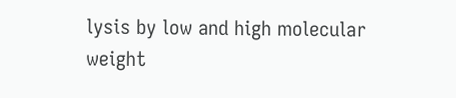lysis by low and high molecular weight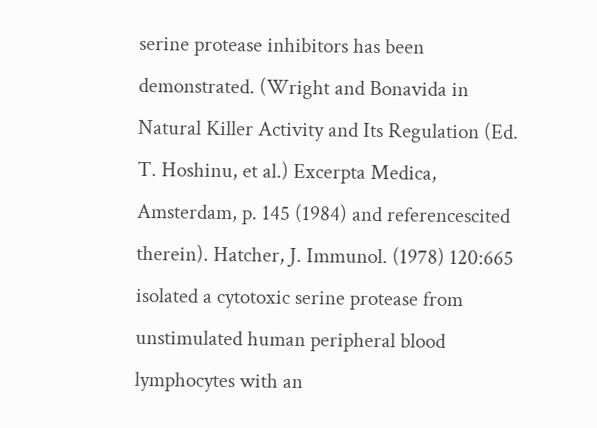serine protease inhibitors has been demonstrated. (Wright and Bonavida in Natural Killer Activity and Its Regulation (Ed. T. Hoshinu, et al.) Excerpta Medica, Amsterdam, p. 145 (1984) and referencescited therein). Hatcher, J. Immunol. (1978) 120:665 isolated a cytotoxic serine protease from unstimulated human peripheral blood lymphocytes with an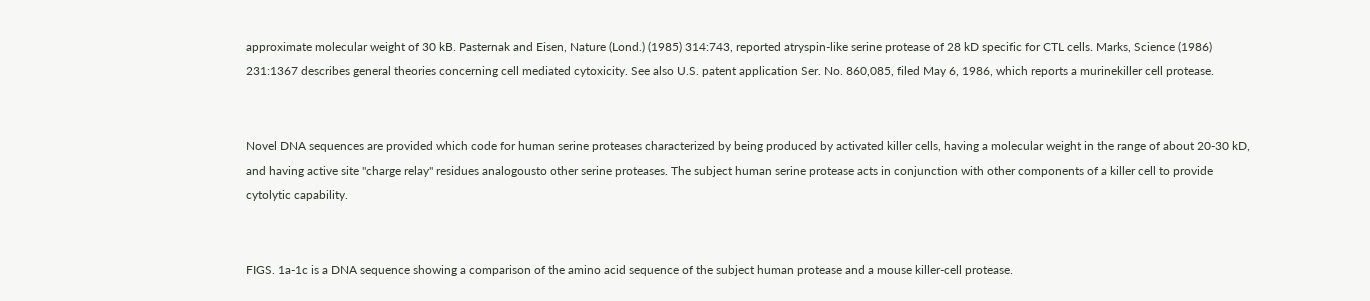approximate molecular weight of 30 kB. Pasternak and Eisen, Nature (Lond.) (1985) 314:743, reported atryspin-like serine protease of 28 kD specific for CTL cells. Marks, Science (1986) 231:1367 describes general theories concerning cell mediated cytoxicity. See also U.S. patent application Ser. No. 860,085, filed May 6, 1986, which reports a murinekiller cell protease.


Novel DNA sequences are provided which code for human serine proteases characterized by being produced by activated killer cells, having a molecular weight in the range of about 20-30 kD, and having active site "charge relay" residues analogousto other serine proteases. The subject human serine protease acts in conjunction with other components of a killer cell to provide cytolytic capability.


FIGS. 1a-1c is a DNA sequence showing a comparison of the amino acid sequence of the subject human protease and a mouse killer-cell protease.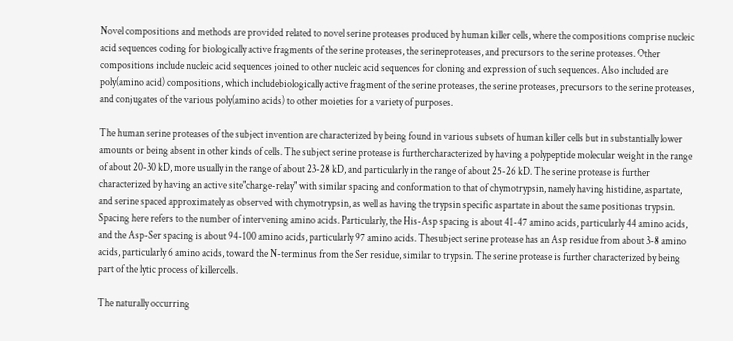Novel compositions and methods are provided related to novel serine proteases produced by human killer cells, where the compositions comprise nucleic acid sequences coding for biologically active fragments of the serine proteases, the serineproteases, and precursors to the serine proteases. Other compositions include nucleic acid sequences joined to other nucleic acid sequences for cloning and expression of such sequences. Also included are poly(amino acid) compositions, which includebiologically active fragment of the serine proteases, the serine proteases, precursors to the serine proteases, and conjugates of the various poly(amino acids) to other moieties for a variety of purposes.

The human serine proteases of the subject invention are characterized by being found in various subsets of human killer cells but in substantially lower amounts or being absent in other kinds of cells. The subject serine protease is furthercharacterized by having a polypeptide molecular weight in the range of about 20-30 kD, more usually in the range of about 23-28 kD, and particularly in the range of about 25-26 kD. The serine protease is further characterized by having an active site"charge-relay" with similar spacing and conformation to that of chymotrypsin, namely having histidine, aspartate, and serine spaced approximately as observed with chymotrypsin, as well as having the trypsin specific aspartate in about the same positionas trypsin. Spacing here refers to the number of intervening amino acids. Particularly, the His-Asp spacing is about 41-47 amino acids, particularly 44 amino acids, and the Asp-Ser spacing is about 94-100 amino acids, particularly 97 amino acids. Thesubject serine protease has an Asp residue from about 3-8 amino acids, particularly 6 amino acids, toward the N-terminus from the Ser residue, similar to trypsin. The serine protease is further characterized by being part of the lytic process of killercells.

The naturally occurring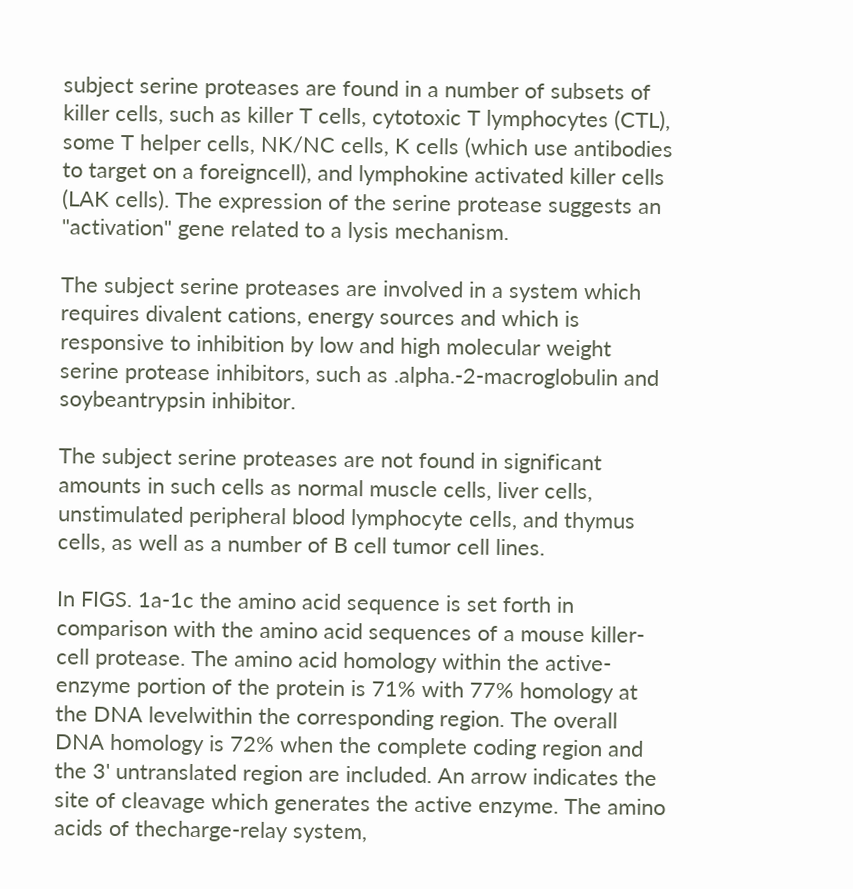subject serine proteases are found in a number of subsets of killer cells, such as killer T cells, cytotoxic T lymphocytes (CTL), some T helper cells, NK/NC cells, K cells (which use antibodies to target on a foreigncell), and lymphokine activated killer cells (LAK cells). The expression of the serine protease suggests an "activation" gene related to a lysis mechanism.

The subject serine proteases are involved in a system which requires divalent cations, energy sources and which is responsive to inhibition by low and high molecular weight serine protease inhibitors, such as .alpha.-2-macroglobulin and soybeantrypsin inhibitor.

The subject serine proteases are not found in significant amounts in such cells as normal muscle cells, liver cells, unstimulated peripheral blood lymphocyte cells, and thymus cells, as well as a number of B cell tumor cell lines.

In FIGS. 1a-1c the amino acid sequence is set forth in comparison with the amino acid sequences of a mouse killer-cell protease. The amino acid homology within the active-enzyme portion of the protein is 71% with 77% homology at the DNA levelwithin the corresponding region. The overall DNA homology is 72% when the complete coding region and the 3' untranslated region are included. An arrow indicates the site of cleavage which generates the active enzyme. The amino acids of thecharge-relay system,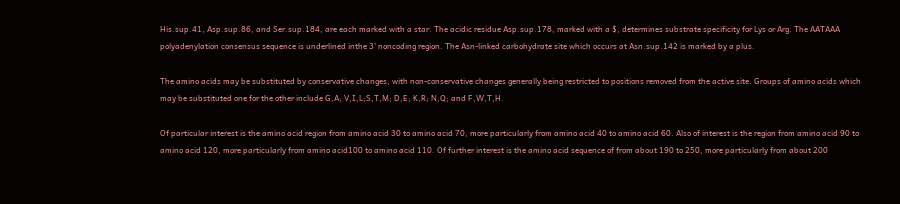His.sup.41, Asp.sup.86, and Ser.sup.184, are each marked with a star. The acidic residue Asp.sup.178, marked with a $, determines substrate specificity for Lys or Arg. The AATAAA polyadenylation consensus sequence is underlined inthe 3' noncoding region. The Asn-linked carbohydrate site which occurs at Asn.sup.142 is marked by a plus.

The amino acids may be substituted by conservative changes, with non-conservative changes generally being restricted to positions removed from the active site. Groups of amino acids which may be substituted one for the other include G,A; V,I,L;S,T,M; D,E; K,R; N,Q; and F,W,T,H.

Of particular interest is the amino acid region from amino acid 30 to amino acid 70, more particularly from amino acid 40 to amino acid 60. Also of interest is the region from amino acid 90 to amino acid 120, more particularly from amino acid100 to amino acid 110. Of further interest is the amino acid sequence of from about 190 to 250, more particularly from about 200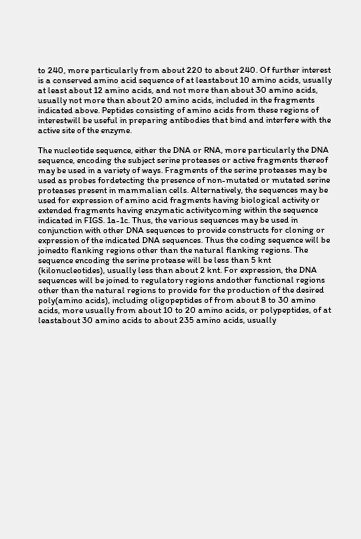to 240, more particularly from about 220 to about 240. Of further interest is a conserved amino acid sequence of at leastabout 10 amino acids, usually at least about 12 amino acids, and not more than about 30 amino acids, usually not more than about 20 amino acids, included in the fragments indicated above. Peptides consisting of amino acids from these regions of interestwill be useful in preparing antibodies that bind and interfere with the active site of the enzyme.

The nucleotide sequence, either the DNA or RNA, more particularly the DNA sequence, encoding the subject serine proteases or active fragments thereof may be used in a variety of ways. Fragments of the serine proteases may be used as probes fordetecting the presence of non-mutated or mutated serine proteases present in mammalian cells. Alternatively, the sequences may be used for expression of amino acid fragments having biological activity or extended fragments having enzymatic activitycoming within the sequence indicated in FIGS. 1a-1c. Thus, the various sequences may be used in conjunction with other DNA sequences to provide constructs for cloning or expression of the indicated DNA sequences. Thus the coding sequence will be joinedto flanking regions other than the natural flanking regions. The sequence encoding the serine protease will be less than 5 knt (kilonucleotides), usually less than about 2 knt. For expression, the DNA sequences will be joined to regulatory regions andother functional regions other than the natural regions to provide for the production of the desired poly(amino acids), including oligopeptides of from about 8 to 30 amino acids, more usually from about 10 to 20 amino acids, or polypeptides, of at leastabout 30 amino acids to about 235 amino acids, usually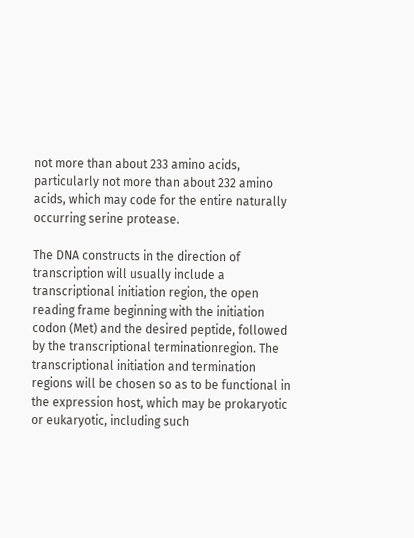not more than about 233 amino acids, particularly not more than about 232 amino acids, which may code for the entire naturally occurring serine protease.

The DNA constructs in the direction of transcription will usually include a transcriptional initiation region, the open reading frame beginning with the initiation codon (Met) and the desired peptide, followed by the transcriptional terminationregion. The transcriptional initiation and termination regions will be chosen so as to be functional in the expression host, which may be prokaryotic or eukaryotic, including such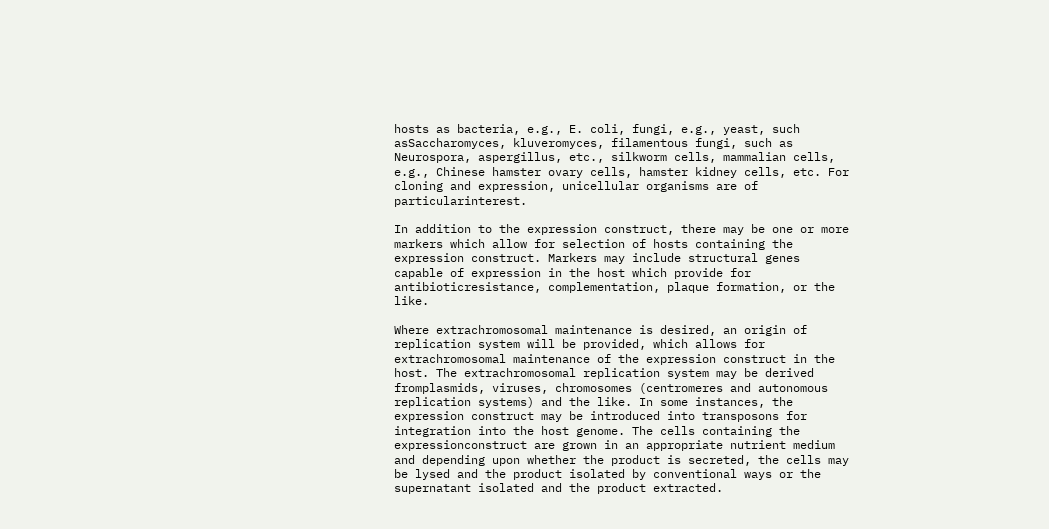hosts as bacteria, e.g., E. coli, fungi, e.g., yeast, such asSaccharomyces, kluveromyces, filamentous fungi, such as Neurospora, aspergillus, etc., silkworm cells, mammalian cells, e.g., Chinese hamster ovary cells, hamster kidney cells, etc. For cloning and expression, unicellular organisms are of particularinterest.

In addition to the expression construct, there may be one or more markers which allow for selection of hosts containing the expression construct. Markers may include structural genes capable of expression in the host which provide for antibioticresistance, complementation, plaque formation, or the like.

Where extrachromosomal maintenance is desired, an origin of replication system will be provided, which allows for extrachromosomal maintenance of the expression construct in the host. The extrachromosomal replication system may be derived fromplasmids, viruses, chromosomes (centromeres and autonomous replication systems) and the like. In some instances, the expression construct may be introduced into transposons for integration into the host genome. The cells containing the expressionconstruct are grown in an appropriate nutrient medium and depending upon whether the product is secreted, the cells may be lysed and the product isolated by conventional ways or the supernatant isolated and the product extracted.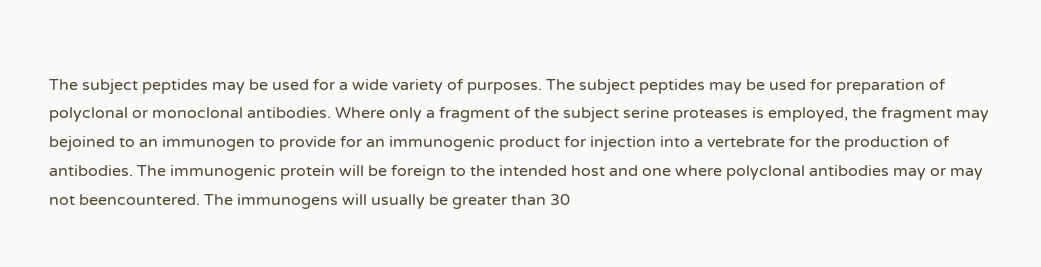The subject peptides may be used for a wide variety of purposes. The subject peptides may be used for preparation of polyclonal or monoclonal antibodies. Where only a fragment of the subject serine proteases is employed, the fragment may bejoined to an immunogen to provide for an immunogenic product for injection into a vertebrate for the production of antibodies. The immunogenic protein will be foreign to the intended host and one where polyclonal antibodies may or may not beencountered. The immunogens will usually be greater than 30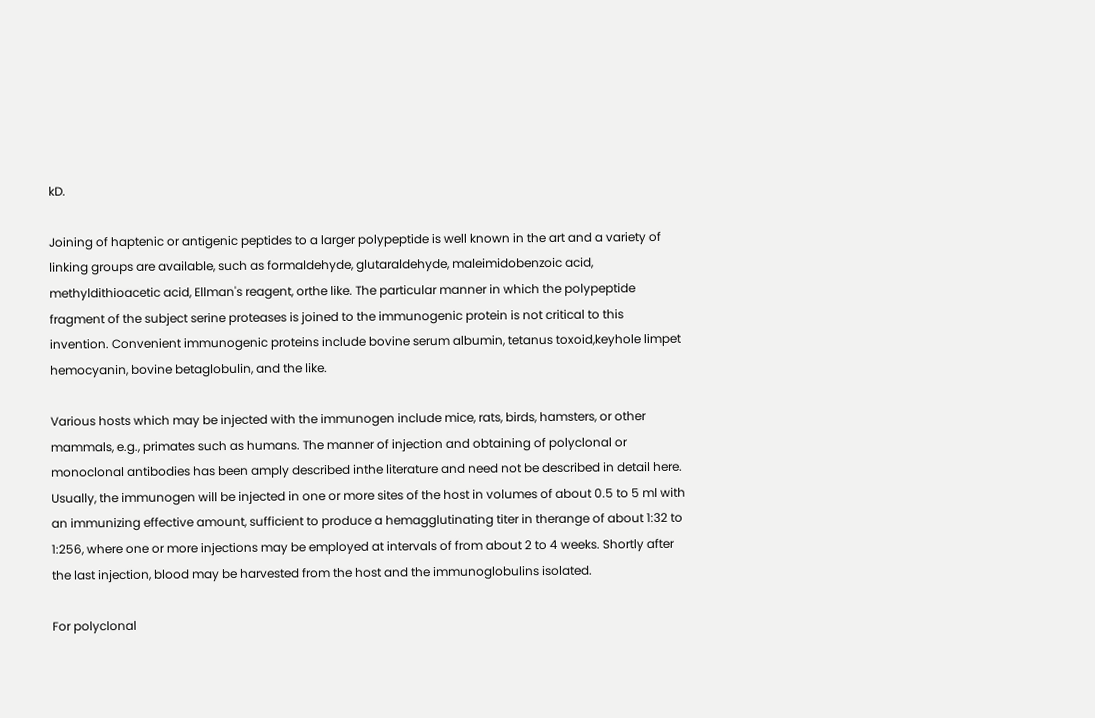kD.

Joining of haptenic or antigenic peptides to a larger polypeptide is well known in the art and a variety of linking groups are available, such as formaldehyde, glutaraldehyde, maleimidobenzoic acid, methyldithioacetic acid, Ellman's reagent, orthe like. The particular manner in which the polypeptide fragment of the subject serine proteases is joined to the immunogenic protein is not critical to this invention. Convenient immunogenic proteins include bovine serum albumin, tetanus toxoid,keyhole limpet hemocyanin, bovine betaglobulin, and the like.

Various hosts which may be injected with the immunogen include mice, rats, birds, hamsters, or other mammals, e.g., primates such as humans. The manner of injection and obtaining of polyclonal or monoclonal antibodies has been amply described inthe literature and need not be described in detail here. Usually, the immunogen will be injected in one or more sites of the host in volumes of about 0.5 to 5 ml with an immunizing effective amount, sufficient to produce a hemagglutinating titer in therange of about 1:32 to 1:256, where one or more injections may be employed at intervals of from about 2 to 4 weeks. Shortly after the last injection, blood may be harvested from the host and the immunoglobulins isolated.

For polyclonal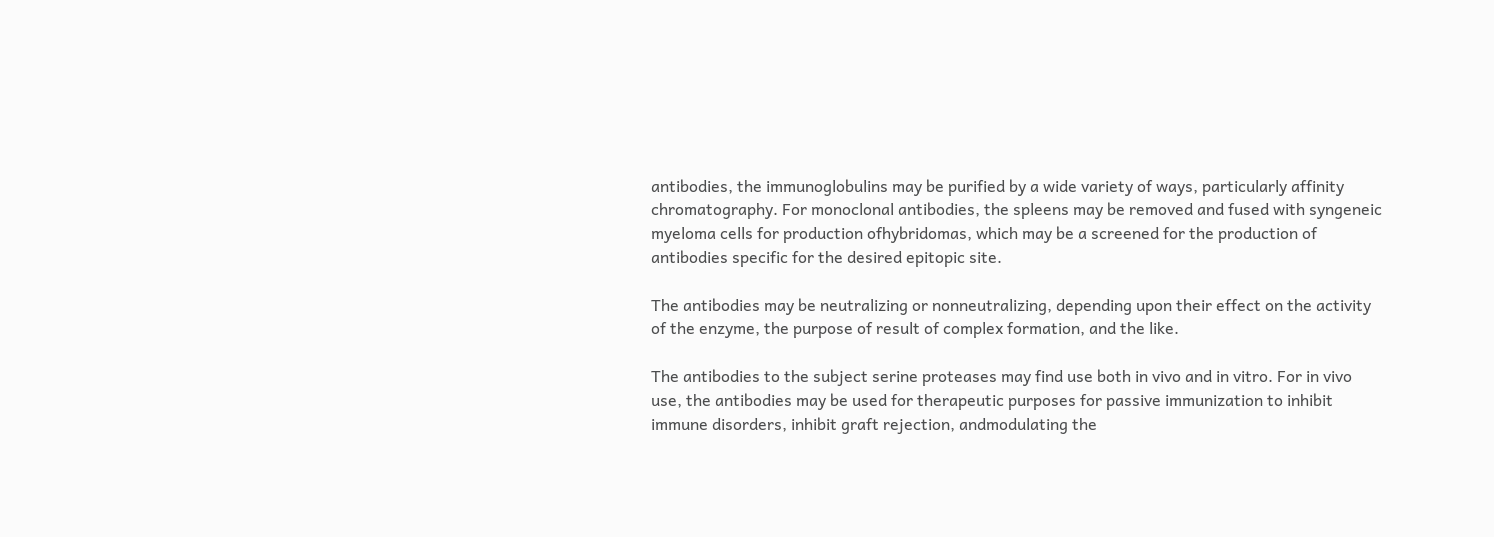antibodies, the immunoglobulins may be purified by a wide variety of ways, particularly affinity chromatography. For monoclonal antibodies, the spleens may be removed and fused with syngeneic myeloma cells for production ofhybridomas, which may be a screened for the production of antibodies specific for the desired epitopic site.

The antibodies may be neutralizing or nonneutralizing, depending upon their effect on the activity of the enzyme, the purpose of result of complex formation, and the like.

The antibodies to the subject serine proteases may find use both in vivo and in vitro. For in vivo use, the antibodies may be used for therapeutic purposes for passive immunization to inhibit immune disorders, inhibit graft rejection, andmodulating the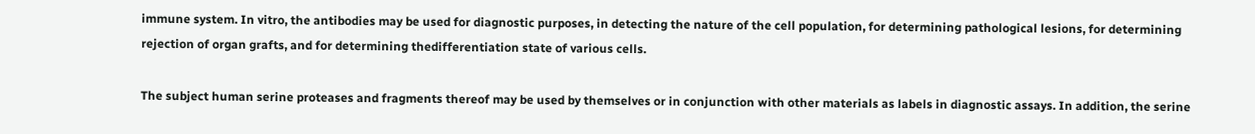immune system. In vitro, the antibodies may be used for diagnostic purposes, in detecting the nature of the cell population, for determining pathological lesions, for determining rejection of organ grafts, and for determining thedifferentiation state of various cells.

The subject human serine proteases and fragments thereof may be used by themselves or in conjunction with other materials as labels in diagnostic assays. In addition, the serine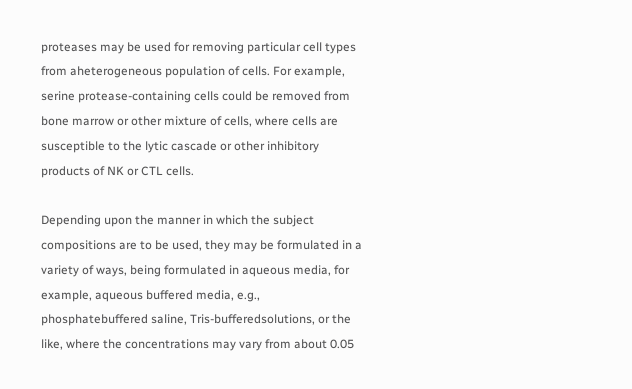proteases may be used for removing particular cell types from aheterogeneous population of cells. For example, serine protease-containing cells could be removed from bone marrow or other mixture of cells, where cells are susceptible to the lytic cascade or other inhibitory products of NK or CTL cells.

Depending upon the manner in which the subject compositions are to be used, they may be formulated in a variety of ways, being formulated in aqueous media, for example, aqueous buffered media, e.g., phosphatebuffered saline, Tris-bufferedsolutions, or the like, where the concentrations may vary from about 0.05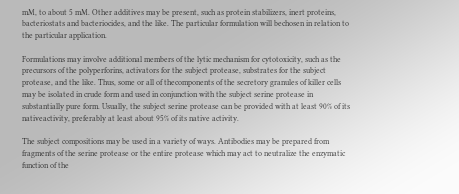mM, to about 5 mM. Other additives may be present, such as protein stabilizers, inert proteins, bacteriostats and bacteriocides, and the like. The particular formulation will bechosen in relation to the particular application.

Formulations may involve additional members of the lytic mechanism for cytotoxicity, such as the precursors of the polyperforins, activators for the subject protease, substrates for the subject protease, and the like. Thus, some or all of thecomponents of the secretory granules of killer cells may be isolated in crude form and used in conjunction with the subject serine protease in substantially pure form. Usually, the subject serine protease can be provided with at least 90% of its nativeactivity, preferably at least about 95% of its native activity.

The subject compositions may be used in a variety of ways. Antibodies may be prepared from fragments of the serine protease or the entire protease which may act to neutralize the enzymatic function of the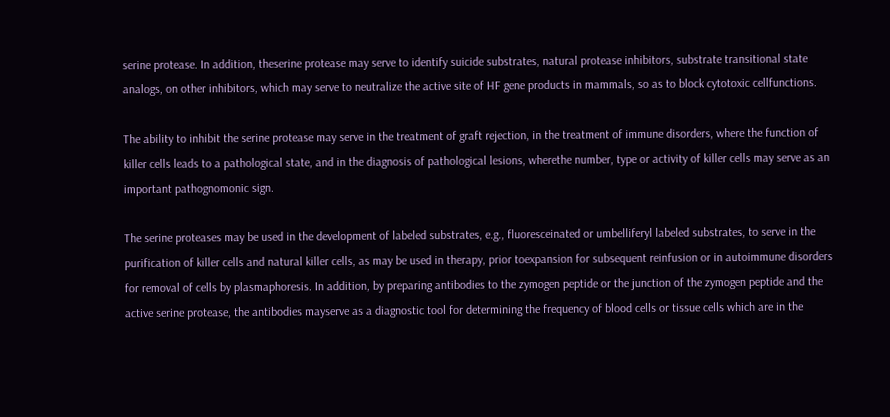serine protease. In addition, theserine protease may serve to identify suicide substrates, natural protease inhibitors, substrate transitional state analogs, on other inhibitors, which may serve to neutralize the active site of HF gene products in mammals, so as to block cytotoxic cellfunctions.

The ability to inhibit the serine protease may serve in the treatment of graft rejection, in the treatment of immune disorders, where the function of killer cells leads to a pathological state, and in the diagnosis of pathological lesions, wherethe number, type or activity of killer cells may serve as an important pathognomonic sign.

The serine proteases may be used in the development of labeled substrates, e.g., fluoresceinated or umbelliferyl labeled substrates, to serve in the purification of killer cells and natural killer cells, as may be used in therapy, prior toexpansion for subsequent reinfusion or in autoimmune disorders for removal of cells by plasmaphoresis. In addition, by preparing antibodies to the zymogen peptide or the junction of the zymogen peptide and the active serine protease, the antibodies mayserve as a diagnostic tool for determining the frequency of blood cells or tissue cells which are in the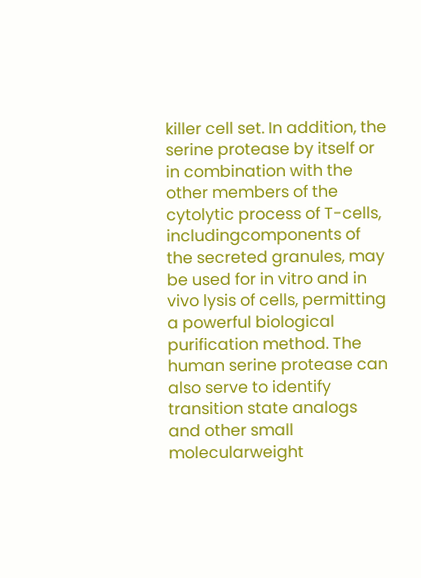killer cell set. In addition, the serine protease by itself or in combination with the other members of the cytolytic process of T-cells, includingcomponents of the secreted granules, may be used for in vitro and in vivo lysis of cells, permitting a powerful biological purification method. The human serine protease can also serve to identify transition state analogs and other small molecularweight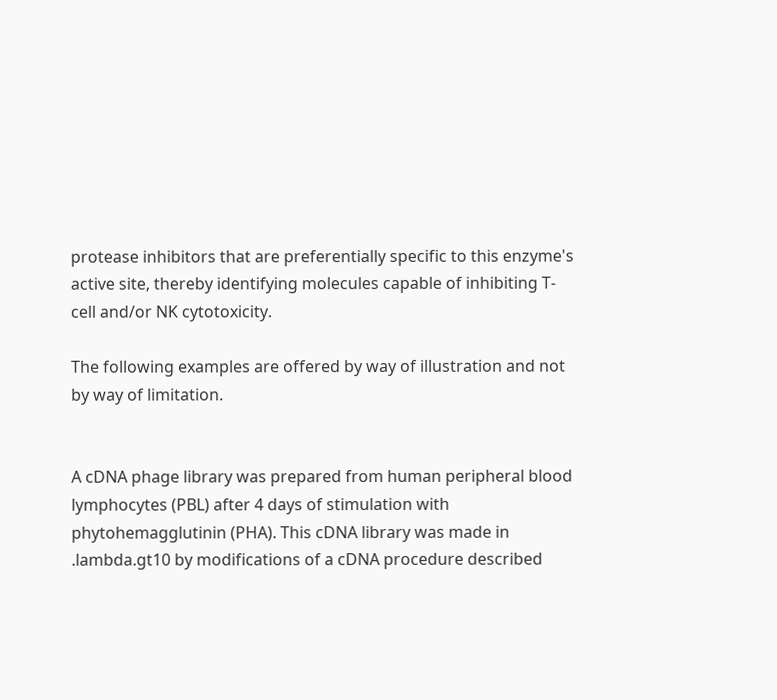protease inhibitors that are preferentially specific to this enzyme's active site, thereby identifying molecules capable of inhibiting T-cell and/or NK cytotoxicity.

The following examples are offered by way of illustration and not by way of limitation.


A cDNA phage library was prepared from human peripheral blood lymphocytes (PBL) after 4 days of stimulation with phytohemagglutinin (PHA). This cDNA library was made in .lambda.gt10 by modifications of a cDNA procedure described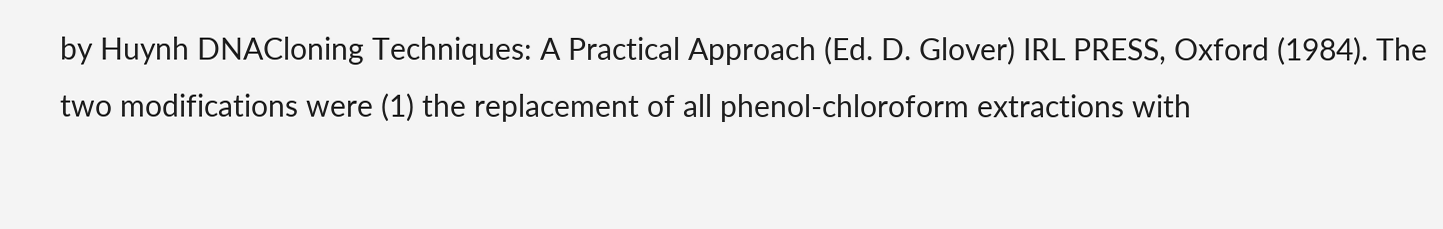by Huynh DNACloning Techniques: A Practical Approach (Ed. D. Glover) IRL PRESS, Oxford (1984). The two modifications were (1) the replacement of all phenol-chloroform extractions with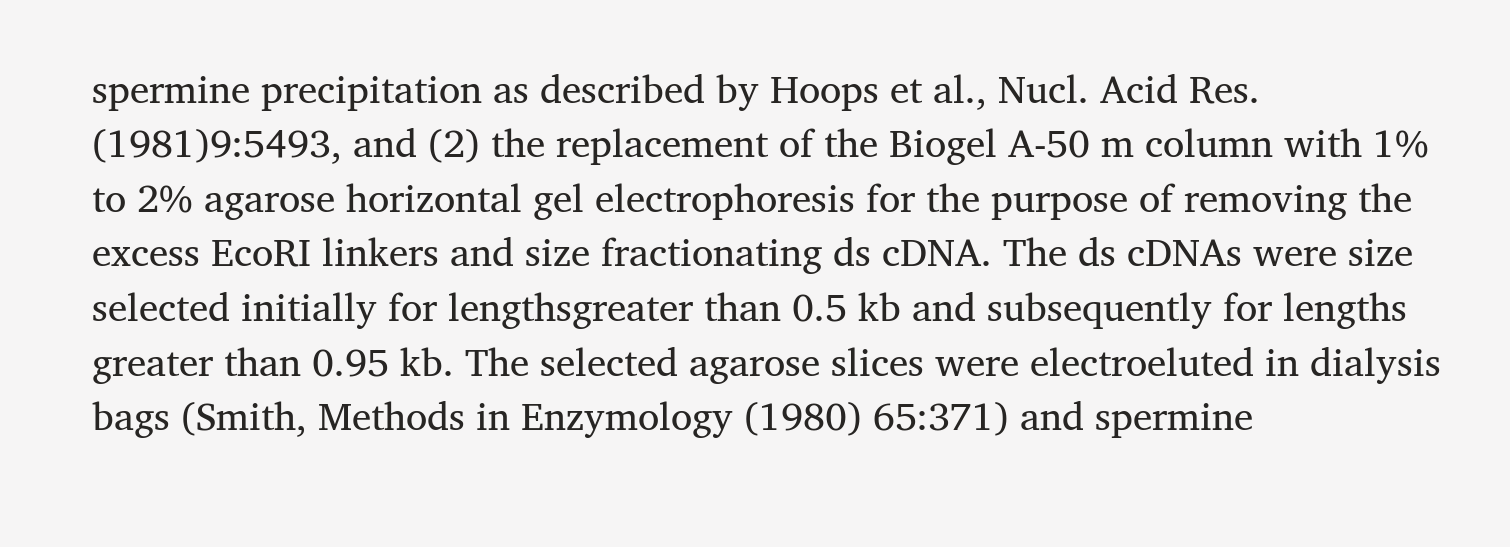spermine precipitation as described by Hoops et al., Nucl. Acid Res. (1981)9:5493, and (2) the replacement of the Biogel A-50 m column with 1% to 2% agarose horizontal gel electrophoresis for the purpose of removing the excess EcoRI linkers and size fractionating ds cDNA. The ds cDNAs were size selected initially for lengthsgreater than 0.5 kb and subsequently for lengths greater than 0.95 kb. The selected agarose slices were electroeluted in dialysis bags (Smith, Methods in Enzymology (1980) 65:371) and spermine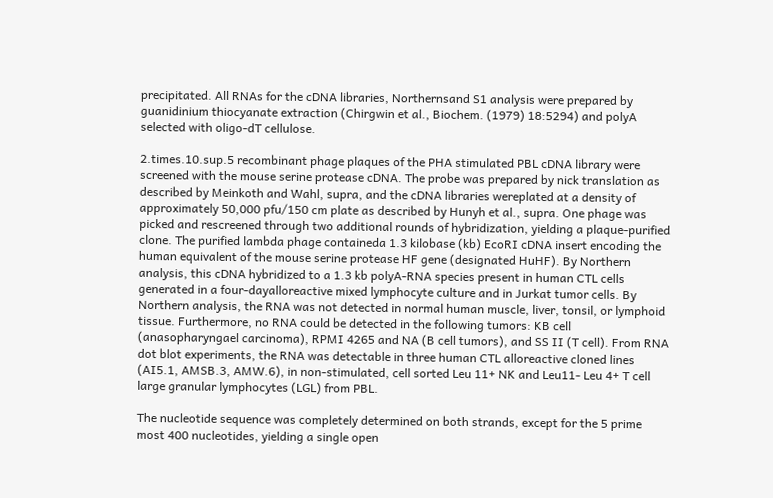precipitated. All RNAs for the cDNA libraries, Northernsand S1 analysis were prepared by guanidinium thiocyanate extraction (Chirgwin et al., Biochem. (1979) 18:5294) and polyA selected with oligo-dT cellulose.

2.times.10.sup.5 recombinant phage plaques of the PHA stimulated PBL cDNA library were screened with the mouse serine protease cDNA. The probe was prepared by nick translation as described by Meinkoth and Wahl, supra, and the cDNA libraries wereplated at a density of approximately 50,000 pfu/150 cm plate as described by Hunyh et al., supra. One phage was picked and rescreened through two additional rounds of hybridization, yielding a plaque-purified clone. The purified lambda phage containeda 1.3 kilobase (kb) EcoRI cDNA insert encoding the human equivalent of the mouse serine protease HF gene (designated HuHF). By Northern analysis, this cDNA hybridized to a 1.3 kb polyA-RNA species present in human CTL cells generated in a four-dayalloreactive mixed lymphocyte culture and in Jurkat tumor cells. By Northern analysis, the RNA was not detected in normal human muscle, liver, tonsil, or lymphoid tissue. Furthermore, no RNA could be detected in the following tumors: KB cell (anasopharyngael carcinoma), RPMI 4265 and NA (B cell tumors), and SS II (T cell). From RNA dot blot experiments, the RNA was detectable in three human CTL alloreactive cloned lines (AI5.1, AMSB.3, AMW.6), in non-stimulated, cell sorted Leu 11+ NK and Leu11- Leu 4+ T cell large granular lymphocytes (LGL) from PBL.

The nucleotide sequence was completely determined on both strands, except for the 5 prime most 400 nucleotides, yielding a single open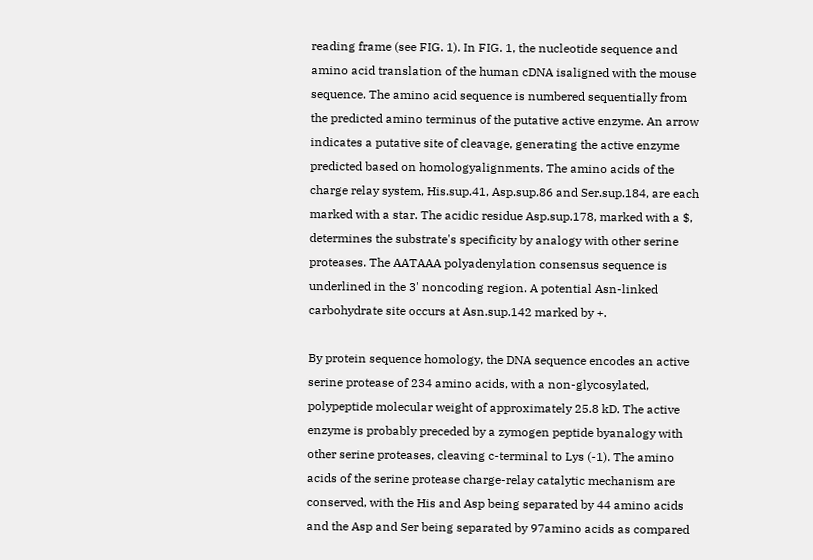reading frame (see FIG. 1). In FIG. 1, the nucleotide sequence and amino acid translation of the human cDNA isaligned with the mouse sequence. The amino acid sequence is numbered sequentially from the predicted amino terminus of the putative active enzyme. An arrow indicates a putative site of cleavage, generating the active enzyme predicted based on homologyalignments. The amino acids of the charge relay system, His.sup.41, Asp.sup.86 and Ser.sup.184, are each marked with a star. The acidic residue Asp.sup.178, marked with a $, determines the substrate's specificity by analogy with other serine proteases. The AATAAA polyadenylation consensus sequence is underlined in the 3' noncoding region. A potential Asn-linked carbohydrate site occurs at Asn.sup.142 marked by +.

By protein sequence homology, the DNA sequence encodes an active serine protease of 234 amino acids, with a non-glycosylated, polypeptide molecular weight of approximately 25.8 kD. The active enzyme is probably preceded by a zymogen peptide byanalogy with other serine proteases, cleaving c-terminal to Lys (-1). The amino acids of the serine protease charge-relay catalytic mechanism are conserved, with the His and Asp being separated by 44 amino acids and the Asp and Ser being separated by 97amino acids as compared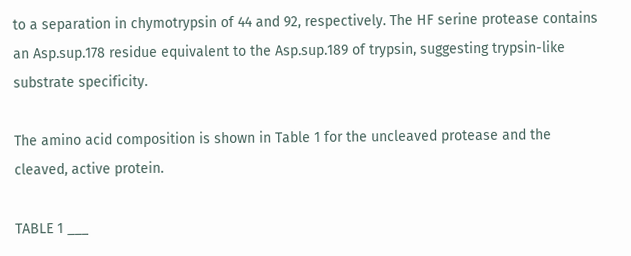to a separation in chymotrypsin of 44 and 92, respectively. The HF serine protease contains an Asp.sup.178 residue equivalent to the Asp.sup.189 of trypsin, suggesting trypsin-like substrate specificity.

The amino acid composition is shown in Table 1 for the uncleaved protease and the cleaved, active protein.

TABLE 1 ___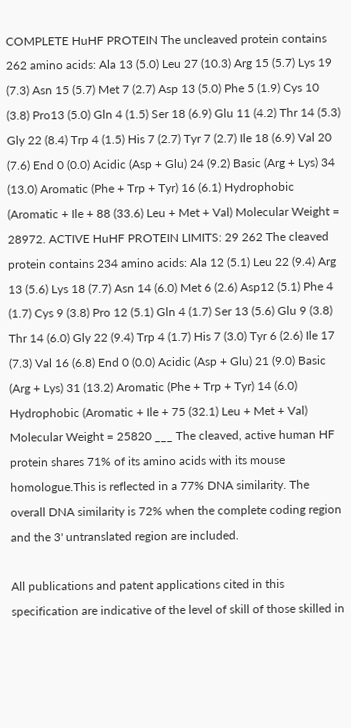COMPLETE HuHF PROTEIN The uncleaved protein contains 262 amino acids: Ala 13 (5.0) Leu 27 (10.3) Arg 15 (5.7) Lys 19 (7.3) Asn 15 (5.7) Met 7 (2.7) Asp 13 (5.0) Phe 5 (1.9) Cys 10 (3.8) Pro13 (5.0) Gln 4 (1.5) Ser 18 (6.9) Glu 11 (4.2) Thr 14 (5.3) Gly 22 (8.4) Trp 4 (1.5) His 7 (2.7) Tyr 7 (2.7) Ile 18 (6.9) Val 20 (7.6) End 0 (0.0) Acidic (Asp + Glu) 24 (9.2) Basic (Arg + Lys) 34 (13.0) Aromatic (Phe + Trp + Tyr) 16 (6.1) Hydrophobic (Aromatic + Ile + 88 (33.6) Leu + Met + Val) Molecular Weight = 28972. ACTIVE HuHF PROTEIN LIMITS: 29 262 The cleaved protein contains 234 amino acids: Ala 12 (5.1) Leu 22 (9.4) Arg 13 (5.6) Lys 18 (7.7) Asn 14 (6.0) Met 6 (2.6) Asp12 (5.1) Phe 4 (1.7) Cys 9 (3.8) Pro 12 (5.1) Gln 4 (1.7) Ser 13 (5.6) Glu 9 (3.8) Thr 14 (6.0) Gly 22 (9.4) Trp 4 (1.7) His 7 (3.0) Tyr 6 (2.6) Ile 17 (7.3) Val 16 (6.8) End 0 (0.0) Acidic (Asp + Glu) 21 (9.0) Basic (Arg + Lys) 31 (13.2) Aromatic (Phe + Trp + Tyr) 14 (6.0) Hydrophobic (Aromatic + Ile + 75 (32.1) Leu + Met + Val) Molecular Weight = 25820 ___ The cleaved, active human HF protein shares 71% of its amino acids with its mouse homologue.This is reflected in a 77% DNA similarity. The overall DNA similarity is 72% when the complete coding region and the 3' untranslated region are included.

All publications and patent applications cited in this specification are indicative of the level of skill of those skilled in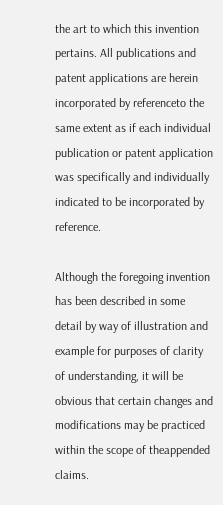the art to which this invention pertains. All publications and patent applications are herein incorporated by referenceto the same extent as if each individual publication or patent application was specifically and individually indicated to be incorporated by reference.

Although the foregoing invention has been described in some detail by way of illustration and example for purposes of clarity of understanding, it will be obvious that certain changes and modifications may be practiced within the scope of theappended claims.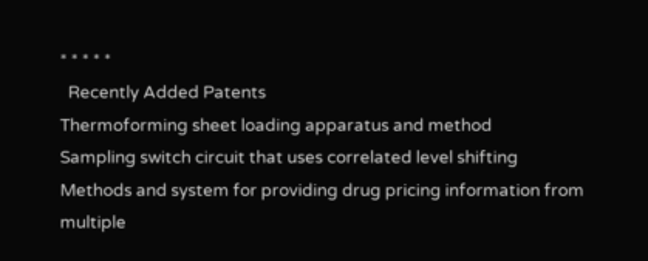* * * * *
  Recently Added Patents
Thermoforming sheet loading apparatus and method
Sampling switch circuit that uses correlated level shifting
Methods and system for providing drug pricing information from multiple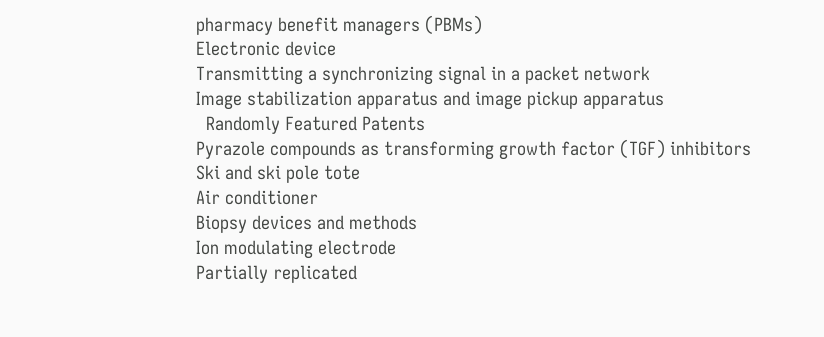pharmacy benefit managers (PBMs)
Electronic device
Transmitting a synchronizing signal in a packet network
Image stabilization apparatus and image pickup apparatus
  Randomly Featured Patents
Pyrazole compounds as transforming growth factor (TGF) inhibitors
Ski and ski pole tote
Air conditioner
Biopsy devices and methods
Ion modulating electrode
Partially replicated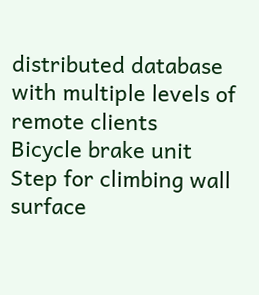distributed database with multiple levels of remote clients
Bicycle brake unit
Step for climbing wall surface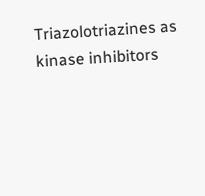Triazolotriazines as kinase inhibitors